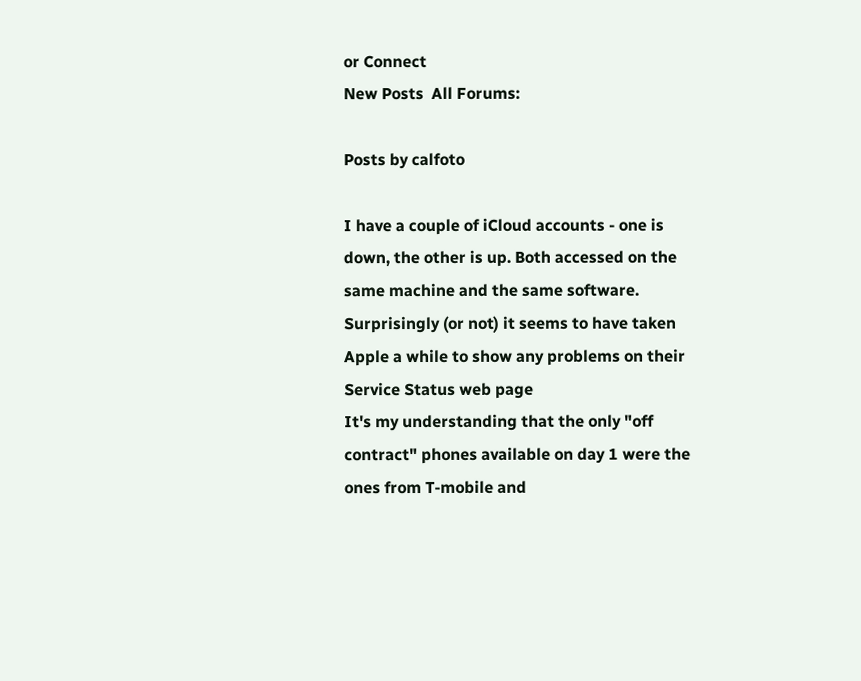or Connect
New Posts  All Forums:

Posts by calfoto

I have a couple of iCloud accounts - one is down, the other is up. Both accessed on the same machine and the same software. Surprisingly (or not) it seems to have taken Apple a while to show any problems on their Service Status web page
It's my understanding that the only "off contract" phones available on day 1 were the ones from T-mobile and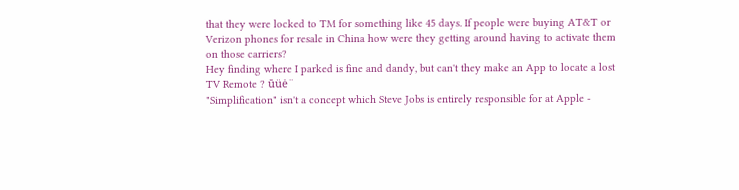that they were locked to TM for something like 45 days. If people were buying AT&T or Verizon phones for resale in China how were they getting around having to activate them on those carriers?
Hey finding where I parked is fine and dandy, but can't they make an App to locate a lost TV Remote ? ūüė¨
"Simplification" isn't a concept which Steve Jobs is entirely responsible for at Apple -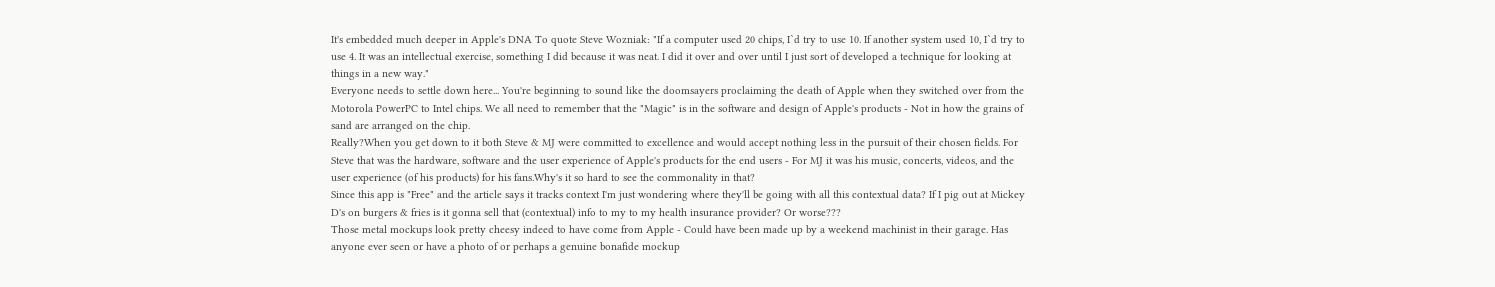It's embedded much deeper in Apple's DNA To quote Steve Wozniak: "If a computer used 20 chips, I`d try to use 10. If another system used 10, I`d try to use 4. It was an intellectual exercise, something I did because it was neat. I did it over and over until I just sort of developed a technique for looking at things in a new way."
Everyone needs to settle down here... You're beginning to sound like the doomsayers proclaiming the death of Apple when they switched over from the Motorola PowerPC to Intel chips. We all need to remember that the "Magic" is in the software and design of Apple's products - Not in how the grains of sand are arranged on the chip.
Really?When you get down to it both Steve & MJ were committed to excellence and would accept nothing less in the pursuit of their chosen fields. For Steve that was the hardware, software and the user experience of Apple's products for the end users - For MJ it was his music, concerts, videos, and the user experience (of his products) for his fans.Why's it so hard to see the commonality in that?
Since this app is "Free" and the article says it tracks context I'm just wondering where they'll be going with all this contextual data? If I pig out at Mickey D's on burgers & fries is it gonna sell that (contextual) info to my to my health insurance provider? Or worse???
Those metal mockups look pretty cheesy indeed to have come from Apple - Could have been made up by a weekend machinist in their garage. Has anyone ever seen or have a photo of or perhaps a genuine bonafide mockup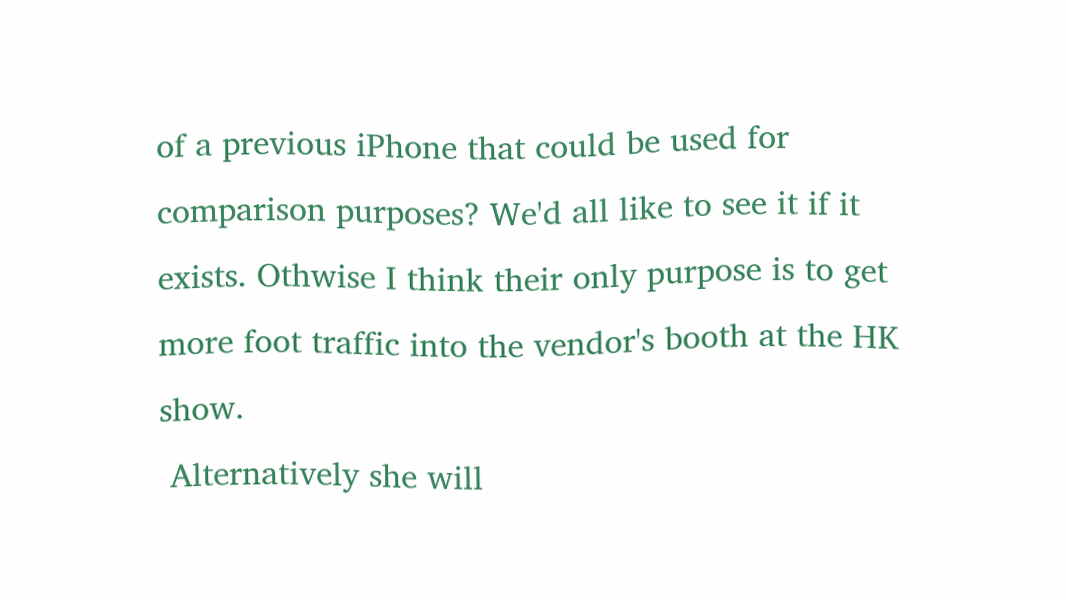of a previous iPhone that could be used for comparison purposes? We'd all like to see it if it exists. Othwise I think their only purpose is to get more foot traffic into the vendor's booth at the HK show.
 Alternatively she will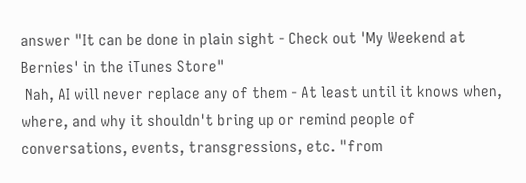answer "It can be done in plain sight - Check out 'My Weekend at Bernies' in the iTunes Store"
 Nah, AI will never replace any of them - At least until it knows when, where, and why it shouldn't bring up or remind people of conversations, events, transgressions, etc. "from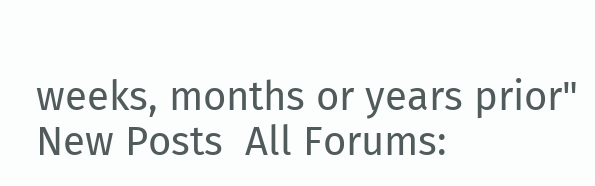weeks, months or years prior"
New Posts  All Forums: